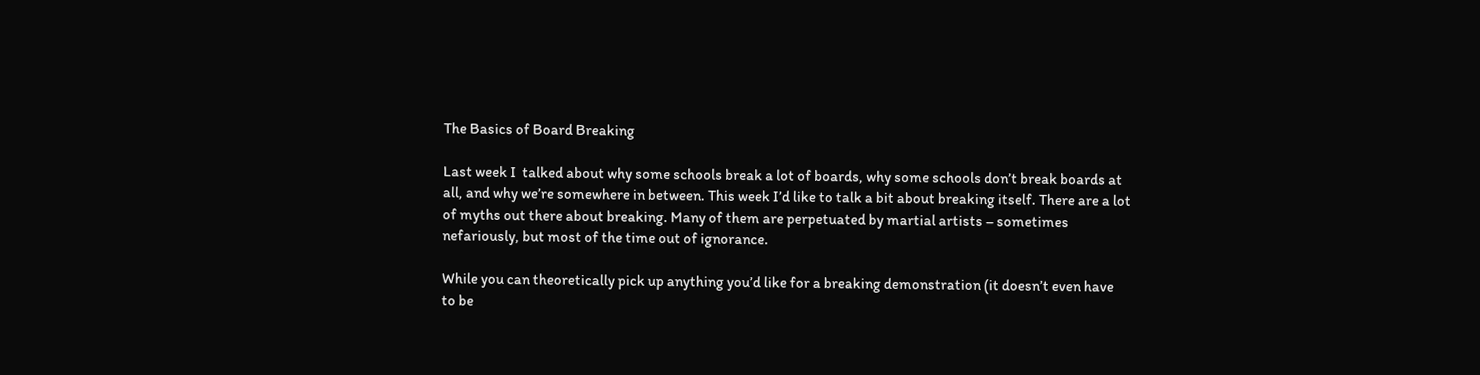The Basics of Board Breaking

Last week I  talked about why some schools break a lot of boards, why some schools don’t break boards at all, and why we’re somewhere in between. This week I’d like to talk a bit about breaking itself. There are a lot of myths out there about breaking. Many of them are perpetuated by martial artists – sometimes nefariously, but most of the time out of ignorance.

While you can theoretically pick up anything you’d like for a breaking demonstration (it doesn’t even have to be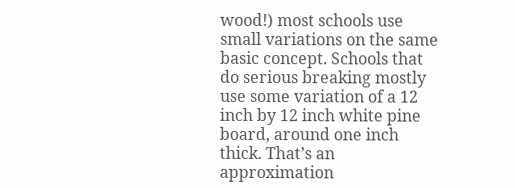wood!) most schools use small variations on the same basic concept. Schools that do serious breaking mostly use some variation of a 12 inch by 12 inch white pine board, around one inch thick. That’s an approximation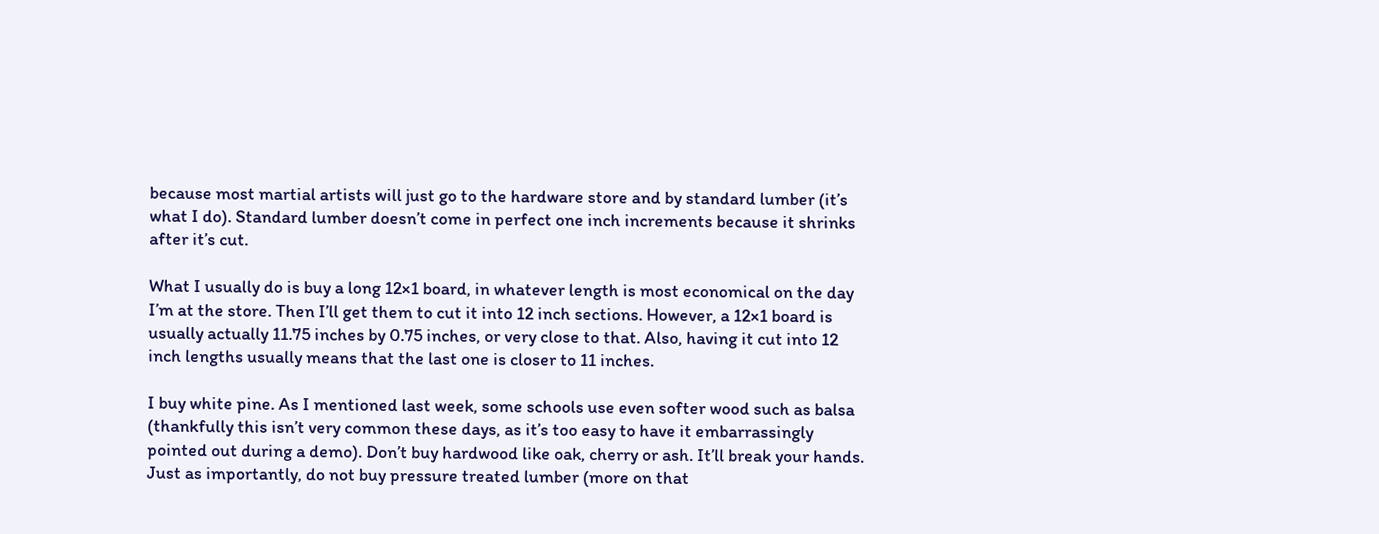because most martial artists will just go to the hardware store and by standard lumber (it’s what I do). Standard lumber doesn’t come in perfect one inch increments because it shrinks after it’s cut.

What I usually do is buy a long 12×1 board, in whatever length is most economical on the day I’m at the store. Then I’ll get them to cut it into 12 inch sections. However, a 12×1 board is usually actually 11.75 inches by 0.75 inches, or very close to that. Also, having it cut into 12 inch lengths usually means that the last one is closer to 11 inches.

I buy white pine. As I mentioned last week, some schools use even softer wood such as balsa (thankfully this isn’t very common these days, as it’s too easy to have it embarrassingly pointed out during a demo). Don’t buy hardwood like oak, cherry or ash. It’ll break your hands. Just as importantly, do not buy pressure treated lumber (more on that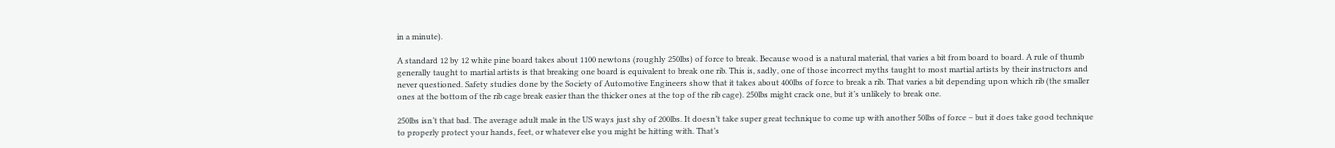in a minute).

A standard 12 by 12 white pine board takes about 1100 newtons (roughly 250lbs) of force to break. Because wood is a natural material, that varies a bit from board to board. A rule of thumb generally taught to martial artists is that breaking one board is equivalent to break one rib. This is, sadly, one of those incorrect myths taught to most martial artists by their instructors and never questioned. Safety studies done by the Society of Automotive Engineers show that it takes about 400lbs of force to break a rib. That varies a bit depending upon which rib (the smaller ones at the bottom of the rib cage break easier than the thicker ones at the top of the rib cage). 250lbs might crack one, but it’s unlikely to break one.

250lbs isn’t that bad. The average adult male in the US ways just shy of 200lbs. It doesn’t take super great technique to come up with another 50lbs of force – but it does take good technique to properly protect your hands, feet, or whatever else you might be hitting with. That’s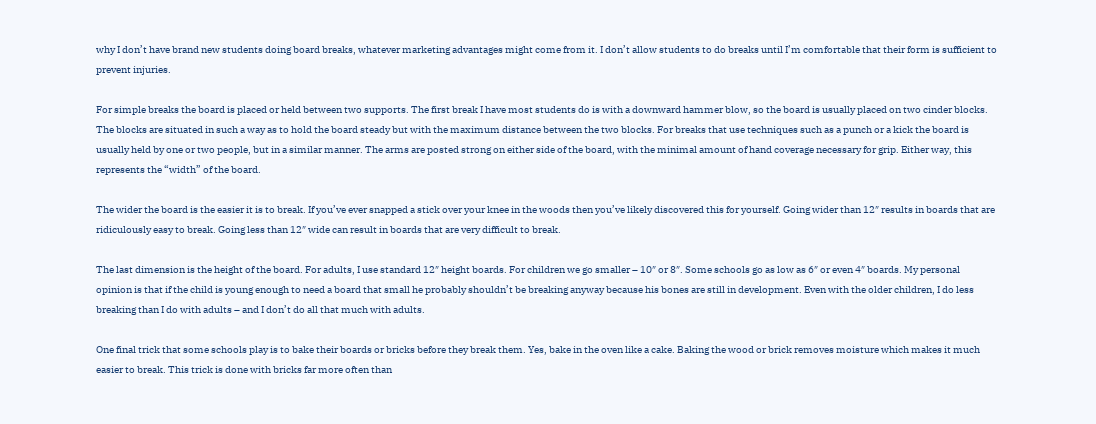why I don’t have brand new students doing board breaks, whatever marketing advantages might come from it. I don’t allow students to do breaks until I’m comfortable that their form is sufficient to prevent injuries.

For simple breaks the board is placed or held between two supports. The first break I have most students do is with a downward hammer blow, so the board is usually placed on two cinder blocks. The blocks are situated in such a way as to hold the board steady but with the maximum distance between the two blocks. For breaks that use techniques such as a punch or a kick the board is usually held by one or two people, but in a similar manner. The arms are posted strong on either side of the board, with the minimal amount of hand coverage necessary for grip. Either way, this represents the “width” of the board.

The wider the board is the easier it is to break. If you’ve ever snapped a stick over your knee in the woods then you’ve likely discovered this for yourself. Going wider than 12″ results in boards that are ridiculously easy to break. Going less than 12″ wide can result in boards that are very difficult to break.

The last dimension is the height of the board. For adults, I use standard 12″ height boards. For children we go smaller – 10″ or 8″. Some schools go as low as 6″ or even 4″ boards. My personal opinion is that if the child is young enough to need a board that small he probably shouldn’t be breaking anyway because his bones are still in development. Even with the older children, I do less breaking than I do with adults – and I don’t do all that much with adults.

One final trick that some schools play is to bake their boards or bricks before they break them. Yes, bake in the oven like a cake. Baking the wood or brick removes moisture which makes it much easier to break. This trick is done with bricks far more often than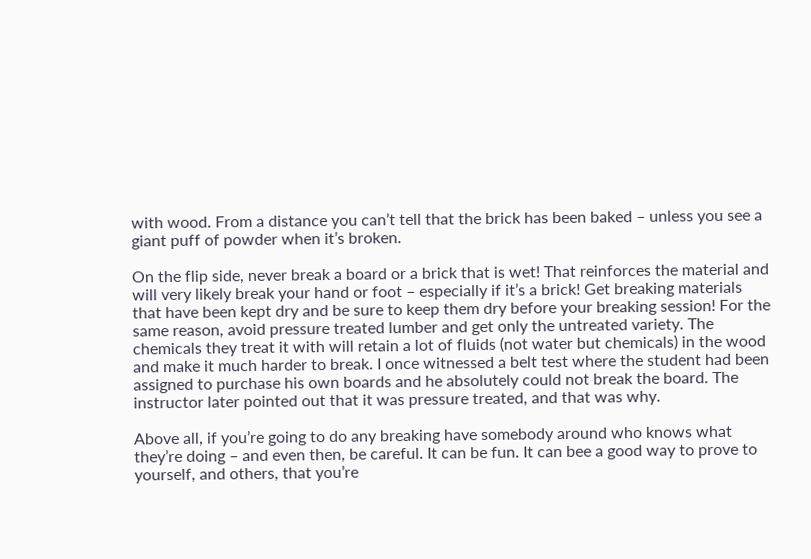with wood. From a distance you can’t tell that the brick has been baked – unless you see a giant puff of powder when it’s broken.

On the flip side, never break a board or a brick that is wet! That reinforces the material and will very likely break your hand or foot – especially if it’s a brick! Get breaking materials that have been kept dry and be sure to keep them dry before your breaking session! For the same reason, avoid pressure treated lumber and get only the untreated variety. The chemicals they treat it with will retain a lot of fluids (not water but chemicals) in the wood and make it much harder to break. I once witnessed a belt test where the student had been assigned to purchase his own boards and he absolutely could not break the board. The instructor later pointed out that it was pressure treated, and that was why.

Above all, if you’re going to do any breaking have somebody around who knows what they’re doing – and even then, be careful. It can be fun. It can bee a good way to prove to yourself, and others, that you’re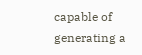capable of generating a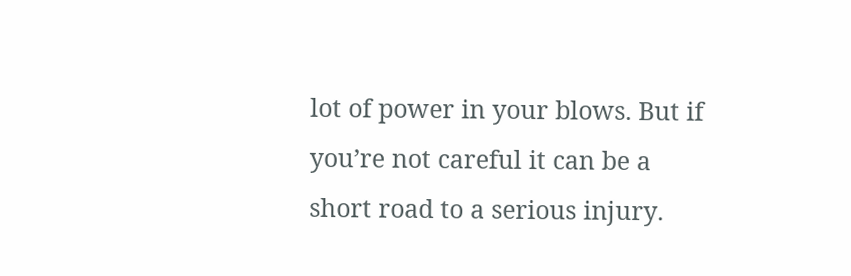lot of power in your blows. But if you’re not careful it can be a short road to a serious injury.